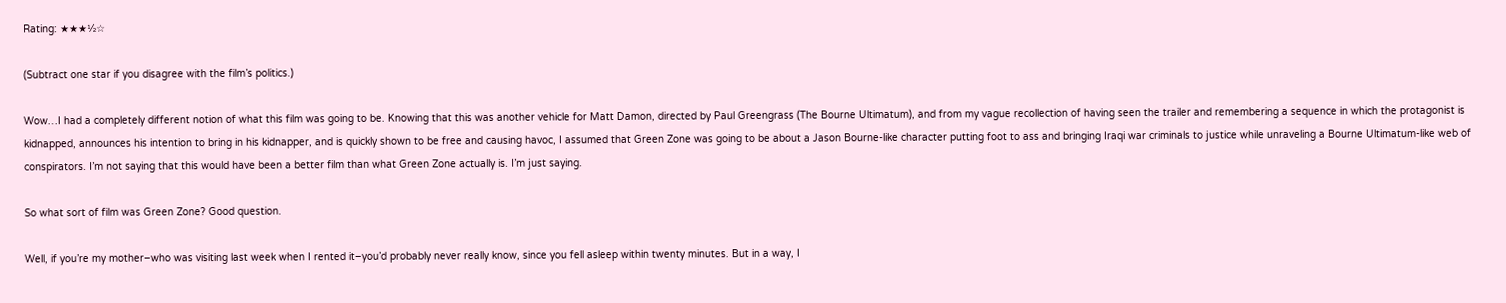Rating: ★★★½☆

(Subtract one star if you disagree with the film’s politics.)

Wow…I had a completely different notion of what this film was going to be. Knowing that this was another vehicle for Matt Damon, directed by Paul Greengrass (The Bourne Ultimatum), and from my vague recollection of having seen the trailer and remembering a sequence in which the protagonist is kidnapped, announces his intention to bring in his kidnapper, and is quickly shown to be free and causing havoc, I assumed that Green Zone was going to be about a Jason Bourne-like character putting foot to ass and bringing Iraqi war criminals to justice while unraveling a Bourne Ultimatum-like web of conspirators. I’m not saying that this would have been a better film than what Green Zone actually is. I’m just saying.

So what sort of film was Green Zone? Good question.

Well, if you’re my mother–who was visiting last week when I rented it–you’d probably never really know, since you fell asleep within twenty minutes. But in a way, I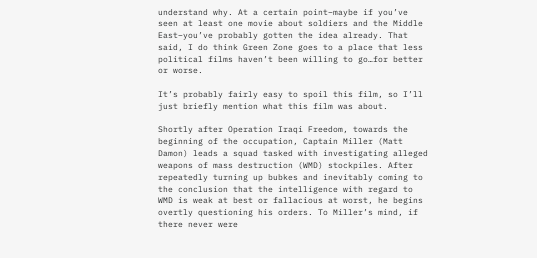understand why. At a certain point–maybe if you’ve seen at least one movie about soldiers and the Middle East–you’ve probably gotten the idea already. That said, I do think Green Zone goes to a place that less political films haven’t been willing to go…for better or worse.

It’s probably fairly easy to spoil this film, so I’ll just briefly mention what this film was about.

Shortly after Operation Iraqi Freedom, towards the beginning of the occupation, Captain Miller (Matt Damon) leads a squad tasked with investigating alleged weapons of mass destruction (WMD) stockpiles. After repeatedly turning up bubkes and inevitably coming to the conclusion that the intelligence with regard to WMD is weak at best or fallacious at worst, he begins overtly questioning his orders. To Miller’s mind, if there never were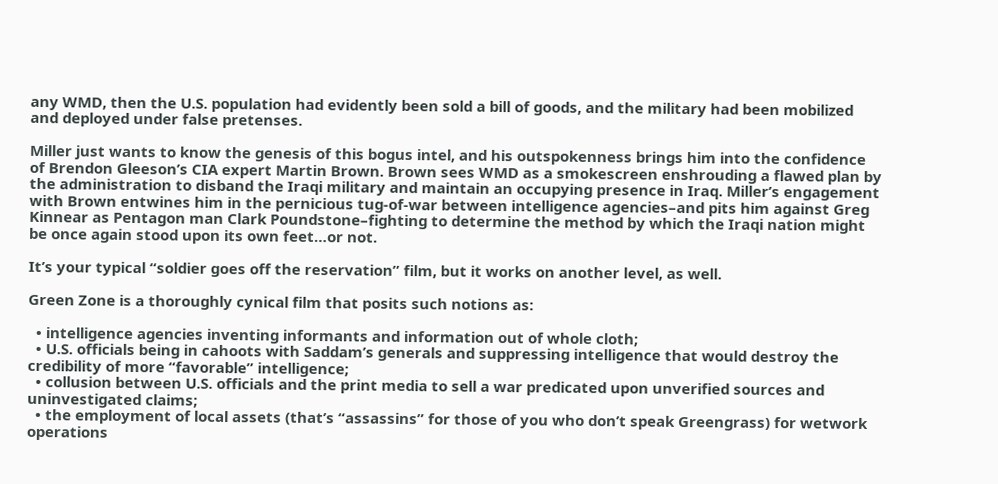any WMD, then the U.S. population had evidently been sold a bill of goods, and the military had been mobilized and deployed under false pretenses.

Miller just wants to know the genesis of this bogus intel, and his outspokenness brings him into the confidence of Brendon Gleeson’s CIA expert Martin Brown. Brown sees WMD as a smokescreen enshrouding a flawed plan by the administration to disband the Iraqi military and maintain an occupying presence in Iraq. Miller’s engagement with Brown entwines him in the pernicious tug-of-war between intelligence agencies–and pits him against Greg Kinnear as Pentagon man Clark Poundstone–fighting to determine the method by which the Iraqi nation might be once again stood upon its own feet…or not.

It’s your typical “soldier goes off the reservation” film, but it works on another level, as well.

Green Zone is a thoroughly cynical film that posits such notions as:

  • intelligence agencies inventing informants and information out of whole cloth;
  • U.S. officials being in cahoots with Saddam’s generals and suppressing intelligence that would destroy the credibility of more “favorable” intelligence;
  • collusion between U.S. officials and the print media to sell a war predicated upon unverified sources and uninvestigated claims;
  • the employment of local assets (that’s “assassins” for those of you who don’t speak Greengrass) for wetwork operations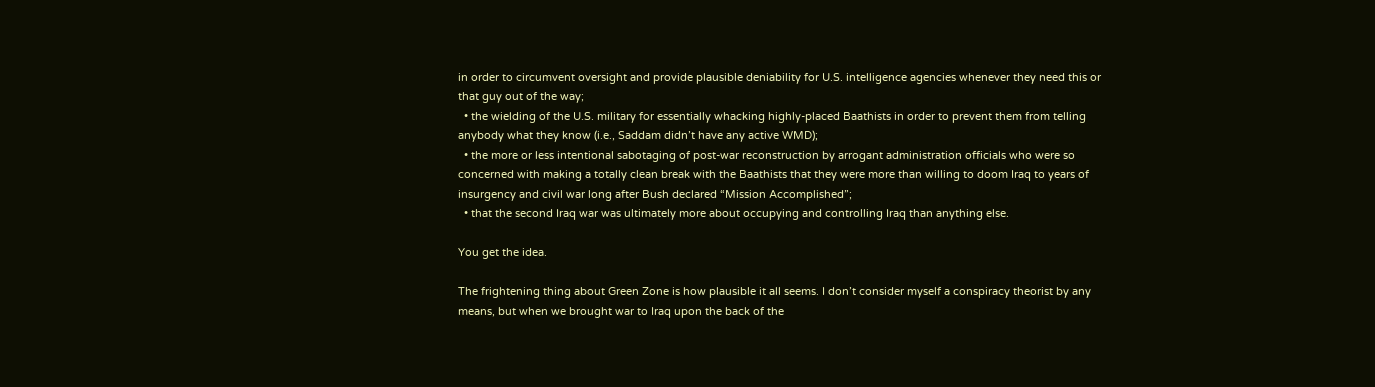in order to circumvent oversight and provide plausible deniability for U.S. intelligence agencies whenever they need this or that guy out of the way;
  • the wielding of the U.S. military for essentially whacking highly-placed Baathists in order to prevent them from telling anybody what they know (i.e., Saddam didn’t have any active WMD);
  • the more or less intentional sabotaging of post-war reconstruction by arrogant administration officials who were so concerned with making a totally clean break with the Baathists that they were more than willing to doom Iraq to years of insurgency and civil war long after Bush declared “Mission Accomplished”;
  • that the second Iraq war was ultimately more about occupying and controlling Iraq than anything else.

You get the idea.

The frightening thing about Green Zone is how plausible it all seems. I don’t consider myself a conspiracy theorist by any means, but when we brought war to Iraq upon the back of the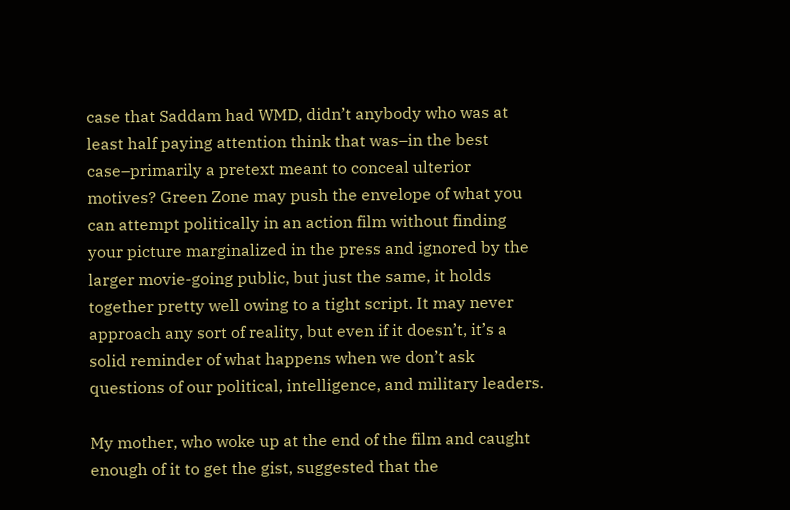case that Saddam had WMD, didn’t anybody who was at least half paying attention think that was–in the best case–primarily a pretext meant to conceal ulterior motives? Green Zone may push the envelope of what you can attempt politically in an action film without finding your picture marginalized in the press and ignored by the larger movie-going public, but just the same, it holds together pretty well owing to a tight script. It may never approach any sort of reality, but even if it doesn’t, it’s a solid reminder of what happens when we don’t ask questions of our political, intelligence, and military leaders.

My mother, who woke up at the end of the film and caught enough of it to get the gist, suggested that the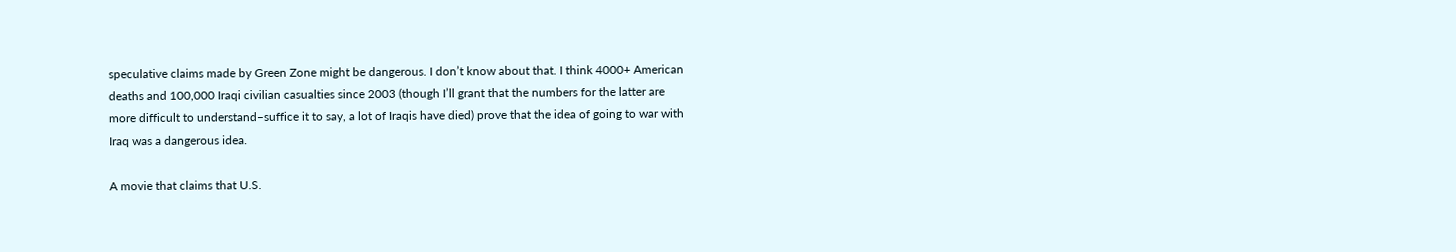speculative claims made by Green Zone might be dangerous. I don’t know about that. I think 4000+ American deaths and 100,000 Iraqi civilian casualties since 2003 (though I’ll grant that the numbers for the latter are more difficult to understand–suffice it to say, a lot of Iraqis have died) prove that the idea of going to war with Iraq was a dangerous idea.

A movie that claims that U.S.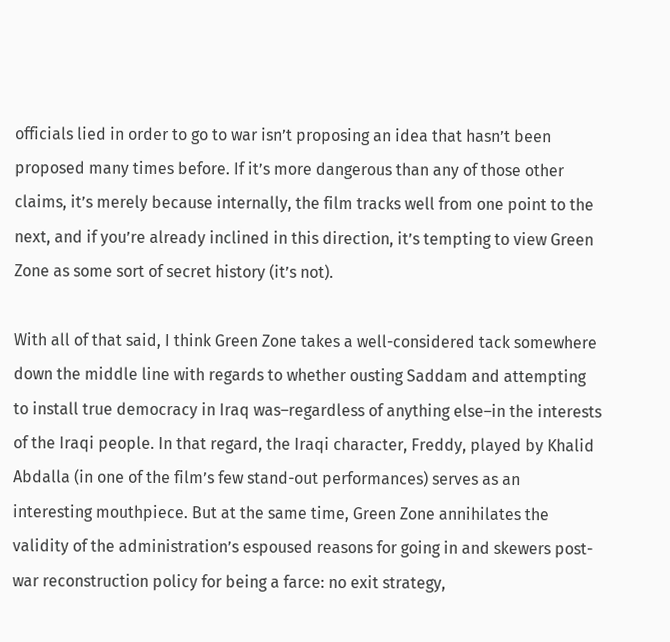officials lied in order to go to war isn’t proposing an idea that hasn’t been proposed many times before. If it’s more dangerous than any of those other claims, it’s merely because internally, the film tracks well from one point to the next, and if you’re already inclined in this direction, it’s tempting to view Green Zone as some sort of secret history (it’s not).

With all of that said, I think Green Zone takes a well-considered tack somewhere down the middle line with regards to whether ousting Saddam and attempting to install true democracy in Iraq was–regardless of anything else–in the interests of the Iraqi people. In that regard, the Iraqi character, Freddy, played by Khalid Abdalla (in one of the film’s few stand-out performances) serves as an interesting mouthpiece. But at the same time, Green Zone annihilates the validity of the administration’s espoused reasons for going in and skewers post-war reconstruction policy for being a farce: no exit strategy,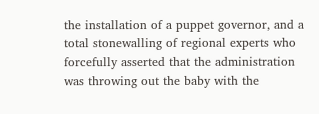the installation of a puppet governor, and a total stonewalling of regional experts who forcefully asserted that the administration was throwing out the baby with the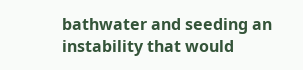bathwater and seeding an instability that would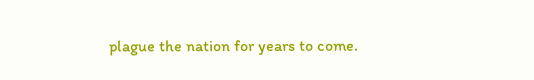plague the nation for years to come.